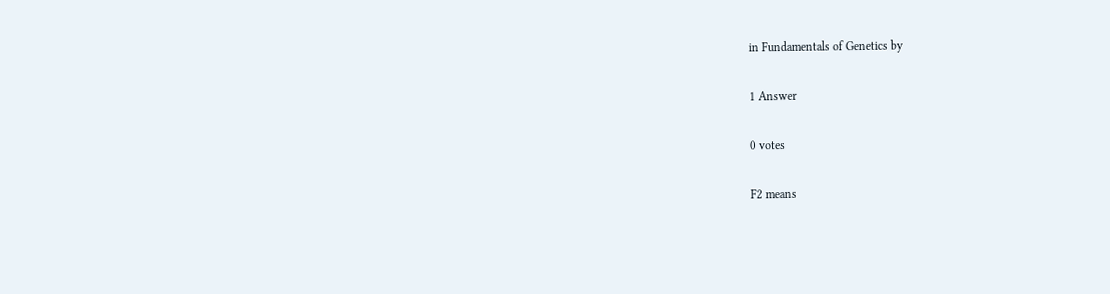in Fundamentals of Genetics by

1 Answer

0 votes

F2 means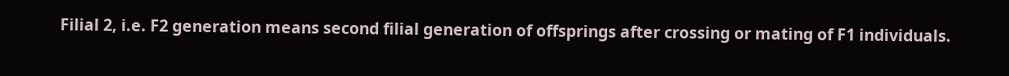Filial 2, i.e. F2 generation means second filial generation of offsprings after crossing or mating of F1 individuals.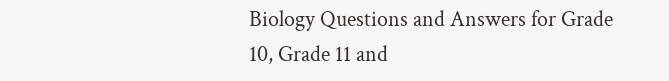Biology Questions and Answers for Grade 10, Grade 11 and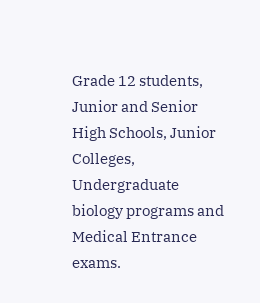Grade 12 students, Junior and Senior High Schools, Junior Colleges, Undergraduate biology programs and Medical Entrance exams.